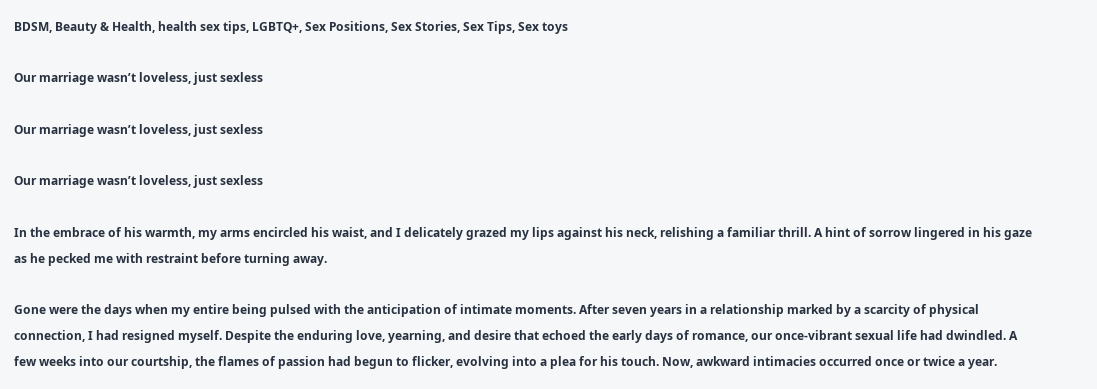BDSM, Beauty & Health, health sex tips, LGBTQ+, Sex Positions, Sex Stories, Sex Tips, Sex toys

Our marriage wasn’t loveless, just sexless

Our marriage wasn’t loveless, just sexless

Our marriage wasn’t loveless, just sexless

In the embrace of his warmth, my arms encircled his waist, and I delicately grazed my lips against his neck, relishing a familiar thrill. A hint of sorrow lingered in his gaze as he pecked me with restraint before turning away.

Gone were the days when my entire being pulsed with the anticipation of intimate moments. After seven years in a relationship marked by a scarcity of physical connection, I had resigned myself. Despite the enduring love, yearning, and desire that echoed the early days of romance, our once-vibrant sexual life had dwindled. A few weeks into our courtship, the flames of passion had begun to flicker, evolving into a plea for his touch. Now, awkward intimacies occurred once or twice a year.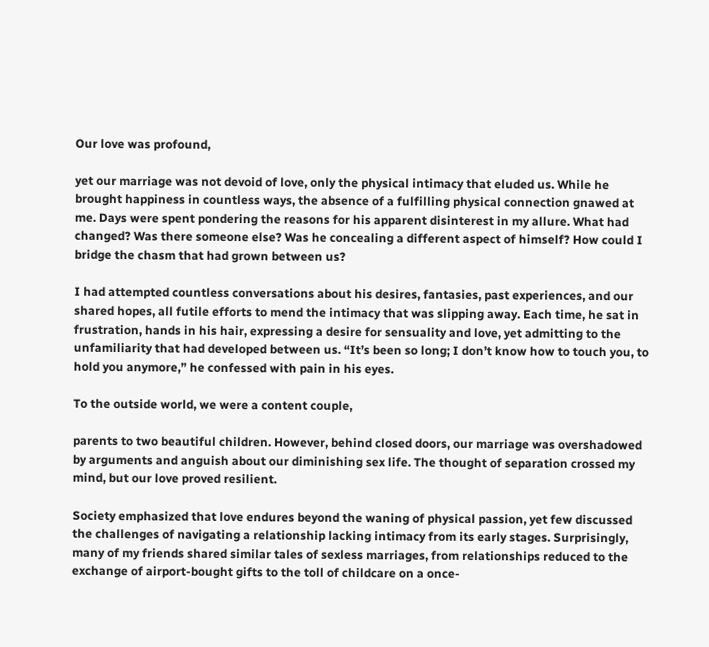Our love was profound,

yet our marriage was not devoid of love, only the physical intimacy that eluded us. While he brought happiness in countless ways, the absence of a fulfilling physical connection gnawed at me. Days were spent pondering the reasons for his apparent disinterest in my allure. What had changed? Was there someone else? Was he concealing a different aspect of himself? How could I bridge the chasm that had grown between us?

I had attempted countless conversations about his desires, fantasies, past experiences, and our shared hopes, all futile efforts to mend the intimacy that was slipping away. Each time, he sat in frustration, hands in his hair, expressing a desire for sensuality and love, yet admitting to the unfamiliarity that had developed between us. “It’s been so long; I don’t know how to touch you, to hold you anymore,” he confessed with pain in his eyes.

To the outside world, we were a content couple,

parents to two beautiful children. However, behind closed doors, our marriage was overshadowed by arguments and anguish about our diminishing sex life. The thought of separation crossed my mind, but our love proved resilient.

Society emphasized that love endures beyond the waning of physical passion, yet few discussed the challenges of navigating a relationship lacking intimacy from its early stages. Surprisingly, many of my friends shared similar tales of sexless marriages, from relationships reduced to the exchange of airport-bought gifts to the toll of childcare on a once-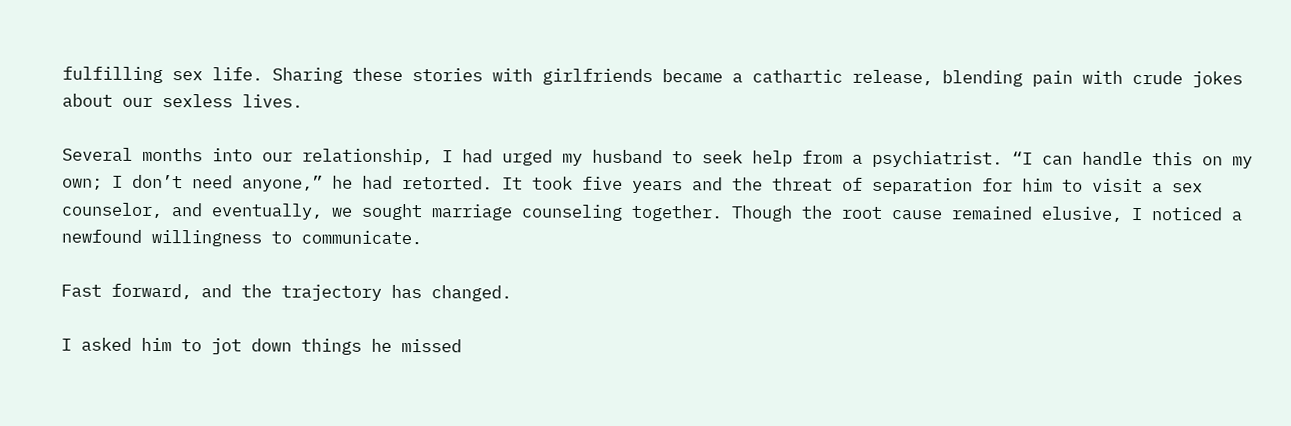fulfilling sex life. Sharing these stories with girlfriends became a cathartic release, blending pain with crude jokes about our sexless lives.

Several months into our relationship, I had urged my husband to seek help from a psychiatrist. “I can handle this on my own; I don’t need anyone,” he had retorted. It took five years and the threat of separation for him to visit a sex counselor, and eventually, we sought marriage counseling together. Though the root cause remained elusive, I noticed a newfound willingness to communicate.

Fast forward, and the trajectory has changed.

I asked him to jot down things he missed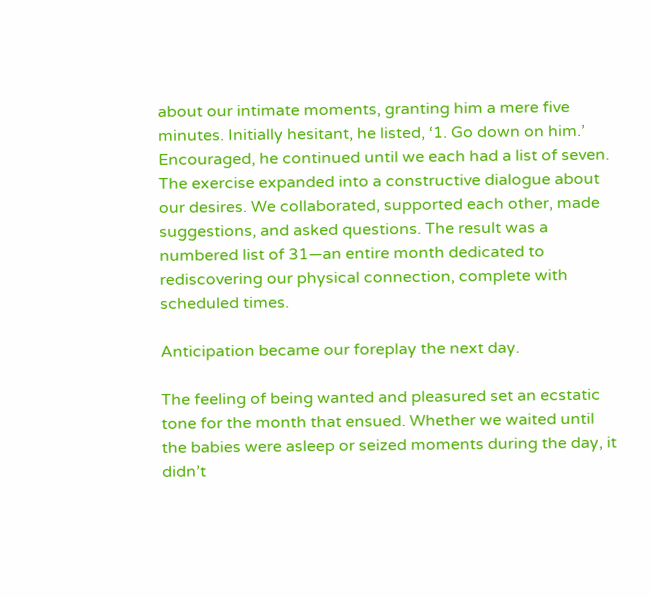about our intimate moments, granting him a mere five minutes. Initially hesitant, he listed, ‘1. Go down on him.’ Encouraged, he continued until we each had a list of seven. The exercise expanded into a constructive dialogue about our desires. We collaborated, supported each other, made suggestions, and asked questions. The result was a numbered list of 31—an entire month dedicated to rediscovering our physical connection, complete with scheduled times.

Anticipation became our foreplay the next day.

The feeling of being wanted and pleasured set an ecstatic tone for the month that ensued. Whether we waited until the babies were asleep or seized moments during the day, it didn’t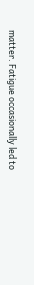matter. Fatigue occasionally led to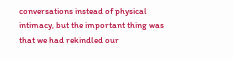conversations instead of physical intimacy, but the important thing was that we had rekindled our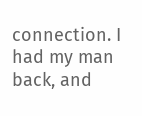connection. I had my man back, and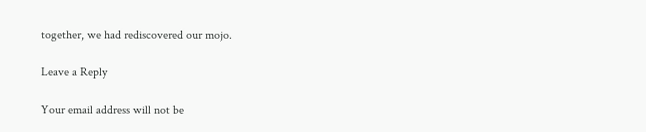together, we had rediscovered our mojo.

Leave a Reply

Your email address will not be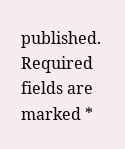published. Required fields are marked *